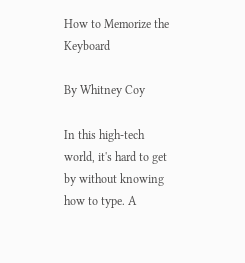How to Memorize the Keyboard

By Whitney Coy

In this high-tech world, it's hard to get by without knowing how to type. A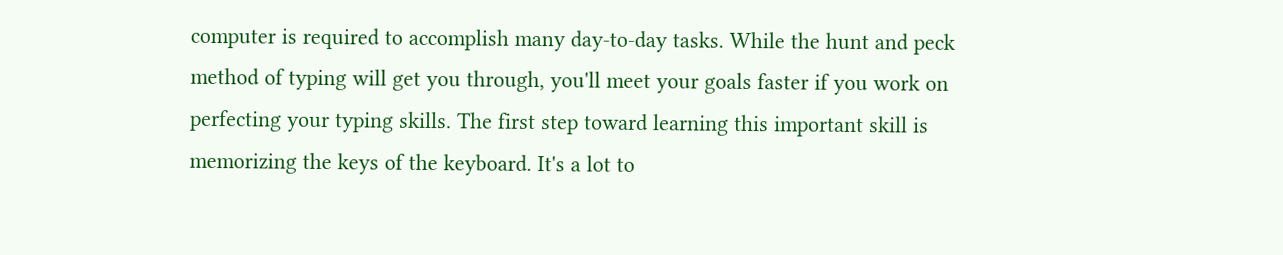computer is required to accomplish many day-to-day tasks. While the hunt and peck method of typing will get you through, you'll meet your goals faster if you work on perfecting your typing skills. The first step toward learning this important skill is memorizing the keys of the keyboard. It's a lot to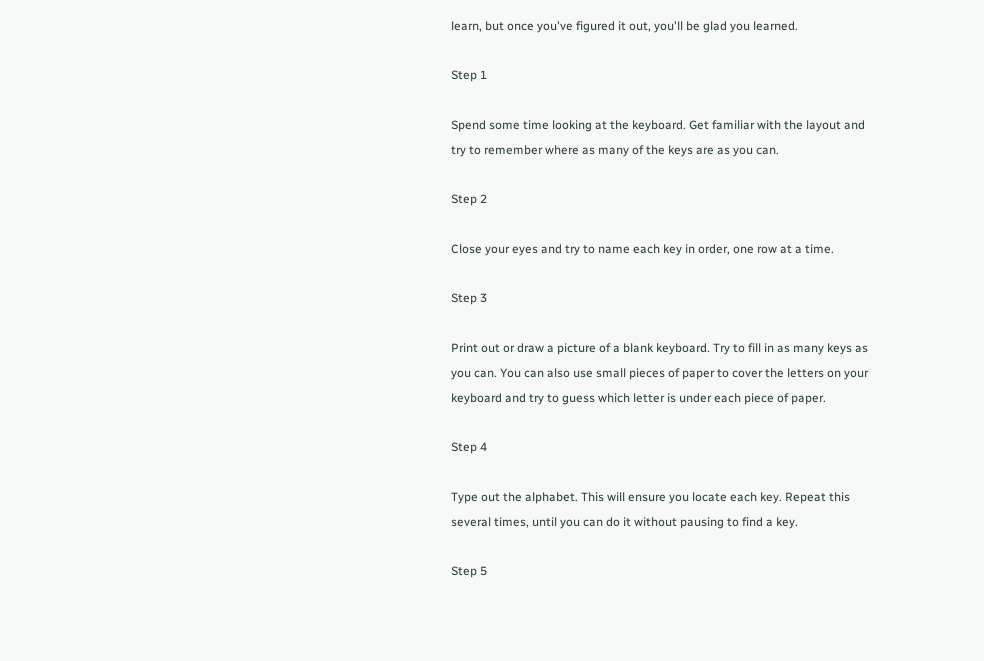learn, but once you've figured it out, you'll be glad you learned.

Step 1

Spend some time looking at the keyboard. Get familiar with the layout and try to remember where as many of the keys are as you can.

Step 2

Close your eyes and try to name each key in order, one row at a time.

Step 3

Print out or draw a picture of a blank keyboard. Try to fill in as many keys as you can. You can also use small pieces of paper to cover the letters on your keyboard and try to guess which letter is under each piece of paper.

Step 4

Type out the alphabet. This will ensure you locate each key. Repeat this several times, until you can do it without pausing to find a key.

Step 5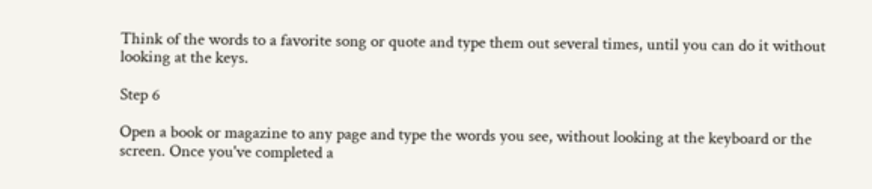Think of the words to a favorite song or quote and type them out several times, until you can do it without looking at the keys.

Step 6

Open a book or magazine to any page and type the words you see, without looking at the keyboard or the screen. Once you've completed a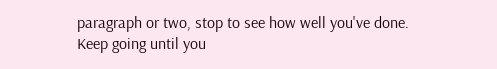paragraph or two, stop to see how well you've done. Keep going until you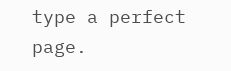type a perfect page.